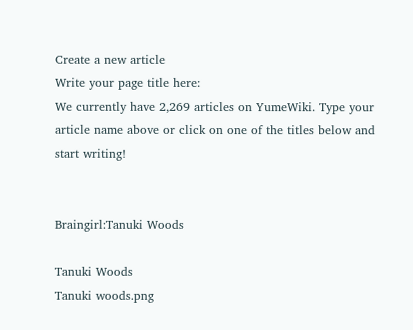Create a new article
Write your page title here:
We currently have 2,269 articles on YumeWiki. Type your article name above or click on one of the titles below and start writing!


Braingirl:Tanuki Woods

Tanuki Woods
Tanuki woods.png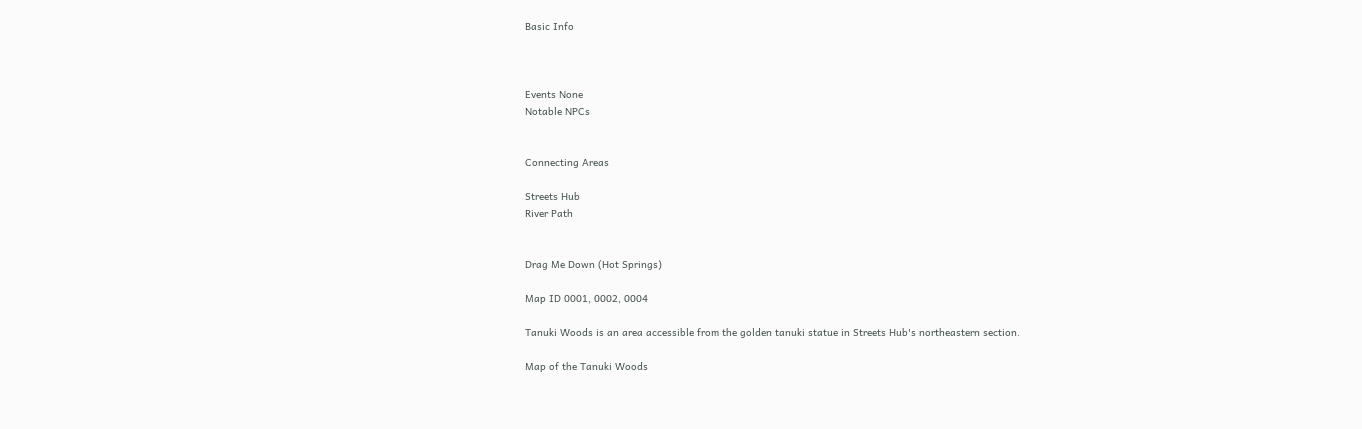Basic Info



Events None
Notable NPCs


Connecting Areas

Streets Hub
River Path


Drag Me Down (Hot Springs)

Map ID 0001, 0002, 0004

Tanuki Woods is an area accessible from the golden tanuki statue in Streets Hub's northeastern section.

Map of the Tanuki Woods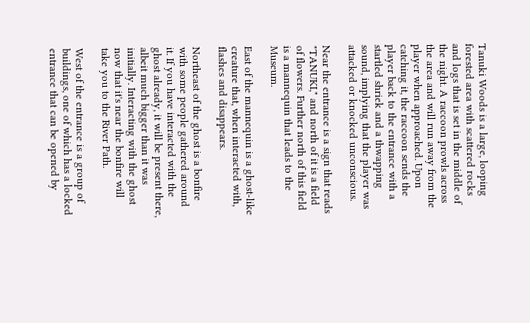Tanuki Woods is a large, looping forested area with scattered rocks and logs that is set in the middle of the night. A raccoon prowls across the area and will run away from the player when approached. Upon catching it, the raccoon sends the player back to the entrance with a startled shriek and a thwapping sound, implying that the player was attacked or knocked unconscious.

Near the entrance is a sign that reads "TANUKI," and north of it is a field of flowers. Further north of this field is a mannequin that leads to the Museum.

East of the mannequin is a ghost-like creature that, when interacted with, flashes and disappears.

Northeast of the ghost is a bonfire with some people gathered around it. If you have interacted with the ghost already, it will be present there, albeit much bigger than it was initially. Interacting with the ghost now that it's near the bonfire will take you to the River Path.

West of the entrance is a group of buildings, one of which has a locked entrance that can be opened by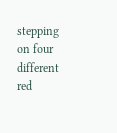stepping on four different red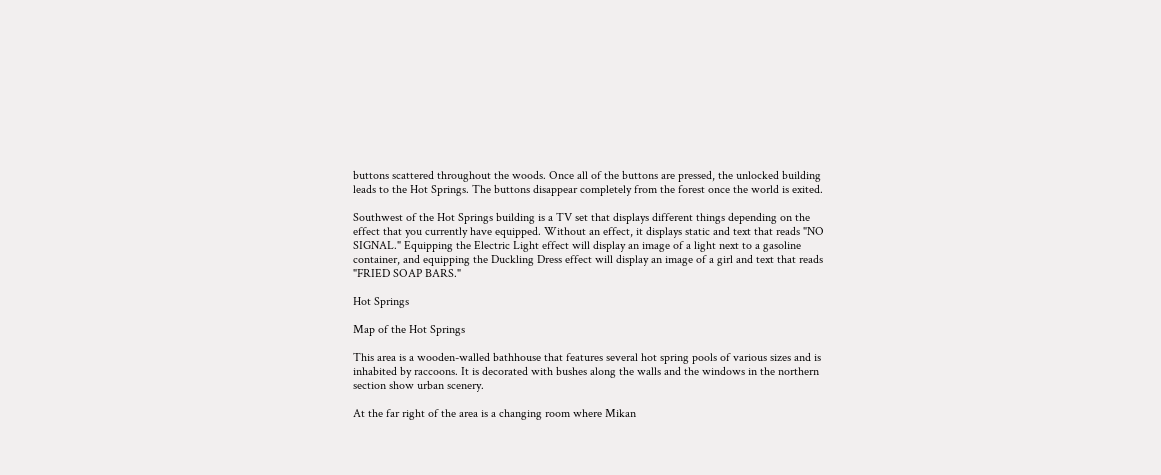buttons scattered throughout the woods. Once all of the buttons are pressed, the unlocked building leads to the Hot Springs. The buttons disappear completely from the forest once the world is exited.

Southwest of the Hot Springs building is a TV set that displays different things depending on the effect that you currently have equipped. Without an effect, it displays static and text that reads "NO SIGNAL." Equipping the Electric Light effect will display an image of a light next to a gasoline container, and equipping the Duckling Dress effect will display an image of a girl and text that reads "FRIED SOAP BARS."

Hot Springs

Map of the Hot Springs

This area is a wooden-walled bathhouse that features several hot spring pools of various sizes and is inhabited by raccoons. It is decorated with bushes along the walls and the windows in the northern section show urban scenery.

At the far right of the area is a changing room where Mikan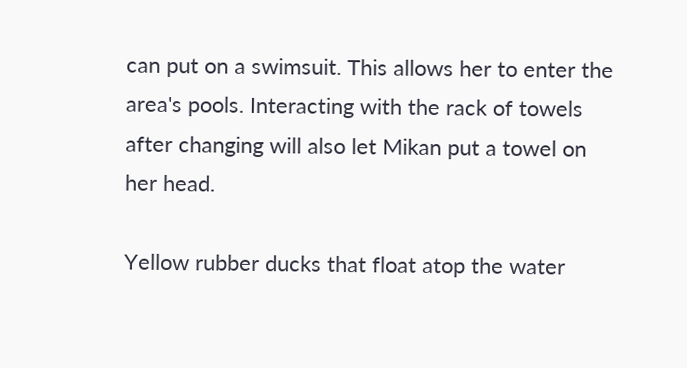can put on a swimsuit. This allows her to enter the area's pools. Interacting with the rack of towels after changing will also let Mikan put a towel on her head.

Yellow rubber ducks that float atop the water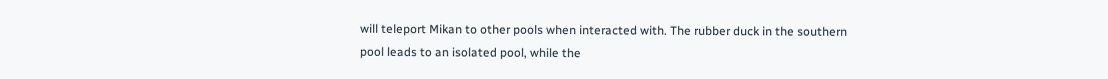will teleport Mikan to other pools when interacted with. The rubber duck in the southern pool leads to an isolated pool, while the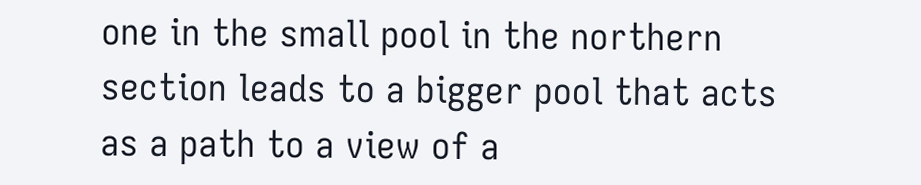one in the small pool in the northern section leads to a bigger pool that acts as a path to a view of a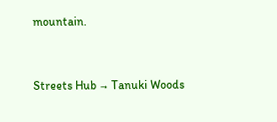mountain.


Streets Hub → Tanuki Woods